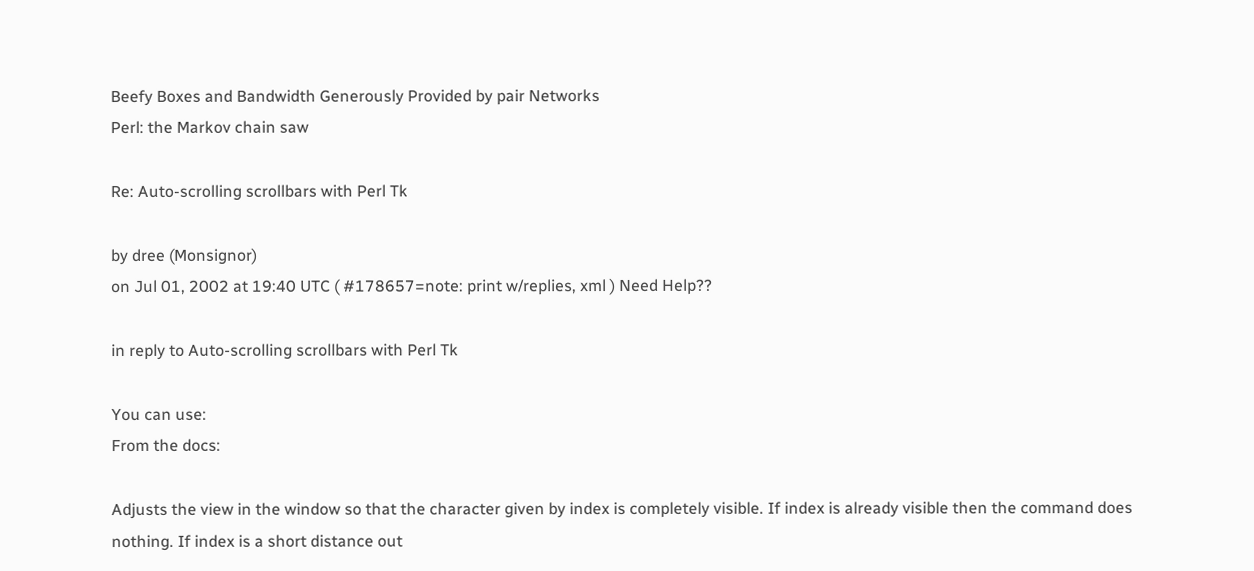Beefy Boxes and Bandwidth Generously Provided by pair Networks
Perl: the Markov chain saw

Re: Auto-scrolling scrollbars with Perl Tk

by dree (Monsignor)
on Jul 01, 2002 at 19:40 UTC ( #178657=note: print w/replies, xml ) Need Help??

in reply to Auto-scrolling scrollbars with Perl Tk

You can use:
From the docs:

Adjusts the view in the window so that the character given by index is completely visible. If index is already visible then the command does nothing. If index is a short distance out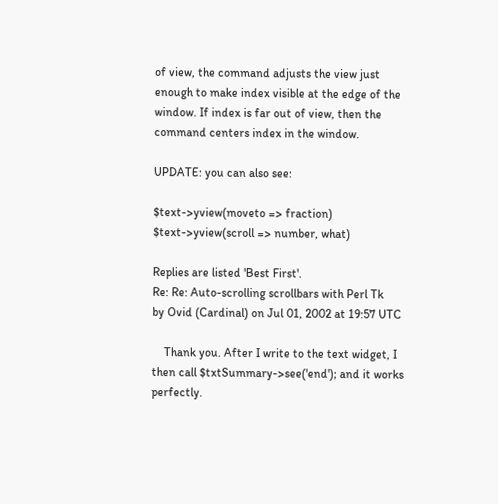of view, the command adjusts the view just enough to make index visible at the edge of the window. If index is far out of view, then the command centers index in the window.

UPDATE: you can also see:

$text->yview(moveto => fraction)
$text->yview(scroll => number, what)

Replies are listed 'Best First'.
Re: Re: Auto-scrolling scrollbars with Perl Tk
by Ovid (Cardinal) on Jul 01, 2002 at 19:57 UTC

    Thank you. After I write to the text widget, I then call $txtSummary->see('end'); and it works perfectly.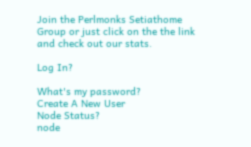Join the Perlmonks Setiathome Group or just click on the the link and check out our stats.

Log In?

What's my password?
Create A New User
Node Status?
node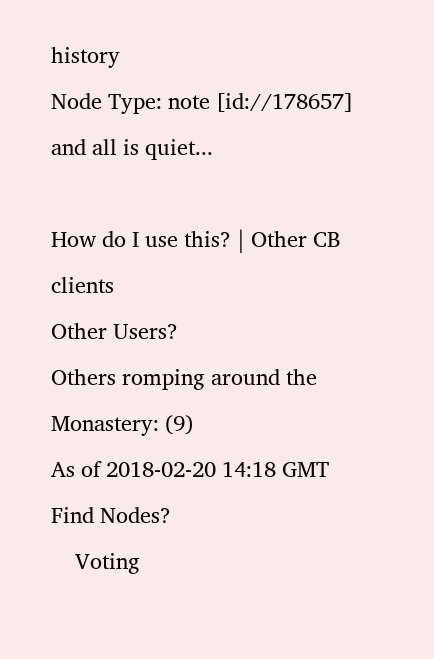history
Node Type: note [id://178657]
and all is quiet...

How do I use this? | Other CB clients
Other Users?
Others romping around the Monastery: (9)
As of 2018-02-20 14:18 GMT
Find Nodes?
    Voting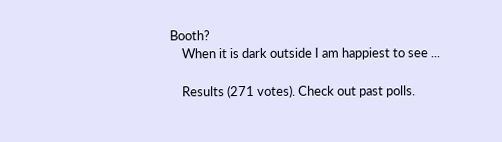Booth?
    When it is dark outside I am happiest to see ...

    Results (271 votes). Check out past polls.